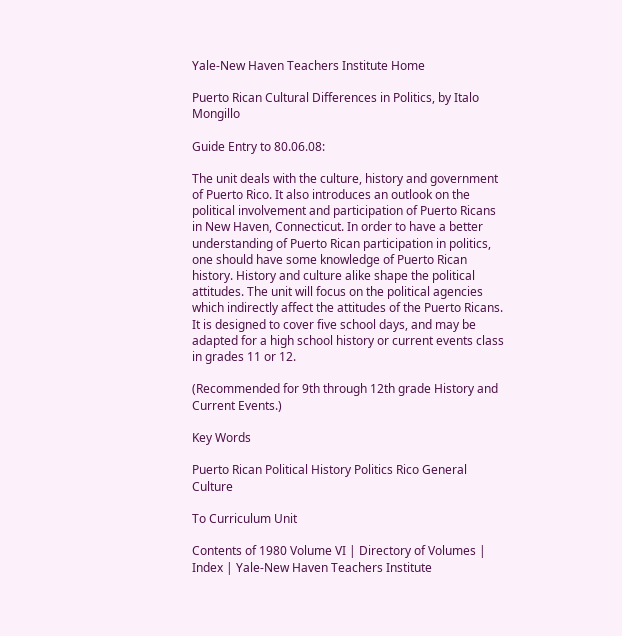Yale-New Haven Teachers Institute Home

Puerto Rican Cultural Differences in Politics, by Italo Mongillo

Guide Entry to 80.06.08:

The unit deals with the culture, history and government of Puerto Rico. It also introduces an outlook on the political involvement and participation of Puerto Ricans in New Haven, Connecticut. In order to have a better understanding of Puerto Rican participation in politics, one should have some knowledge of Puerto Rican history. History and culture alike shape the political attitudes. The unit will focus on the political agencies which indirectly affect the attitudes of the Puerto Ricans. It is designed to cover five school days, and may be adapted for a high school history or current events class in grades 11 or 12.

(Recommended for 9th through 12th grade History and Current Events.)

Key Words

Puerto Rican Political History Politics Rico General Culture

To Curriculum Unit

Contents of 1980 Volume VI | Directory of Volumes | Index | Yale-New Haven Teachers Institute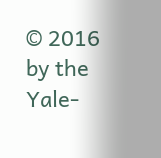© 2016 by the Yale-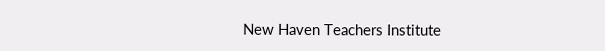New Haven Teachers Institute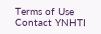Terms of Use Contact YNHTI